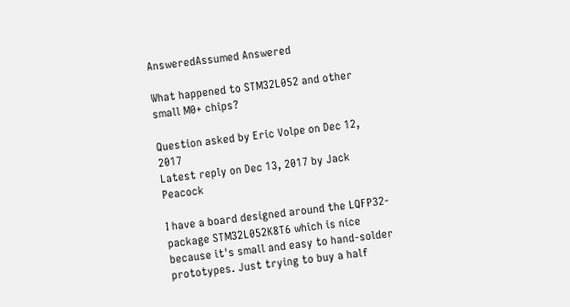AnsweredAssumed Answered

What happened to STM32L052 and other small M0+ chips?

Question asked by Eric Volpe on Dec 12, 2017
Latest reply on Dec 13, 2017 by Jack Peacock

I have a board designed around the LQFP32-package STM32L052K8T6 which is nice because it's small and easy to hand-solder prototypes. Just trying to buy a half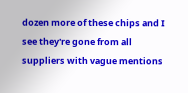dozen more of these chips and I see they're gone from all suppliers with vague mentions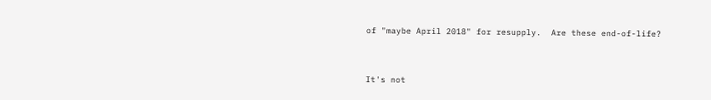of "maybe April 2018" for resupply.  Are these end-of-life?


It's not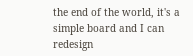the end of the world, it's a simple board and I can redesign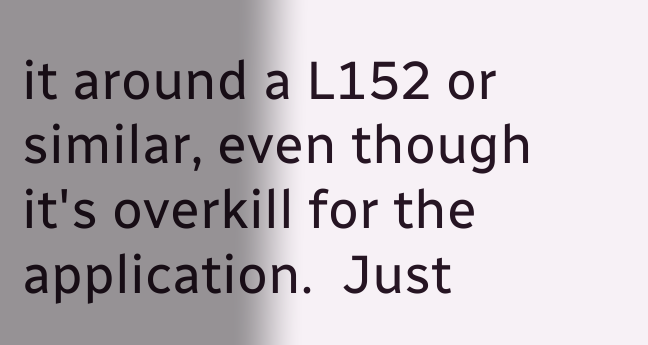it around a L152 or similar, even though it's overkill for the application.  Just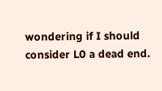wondering if I should consider L0 a dead end.